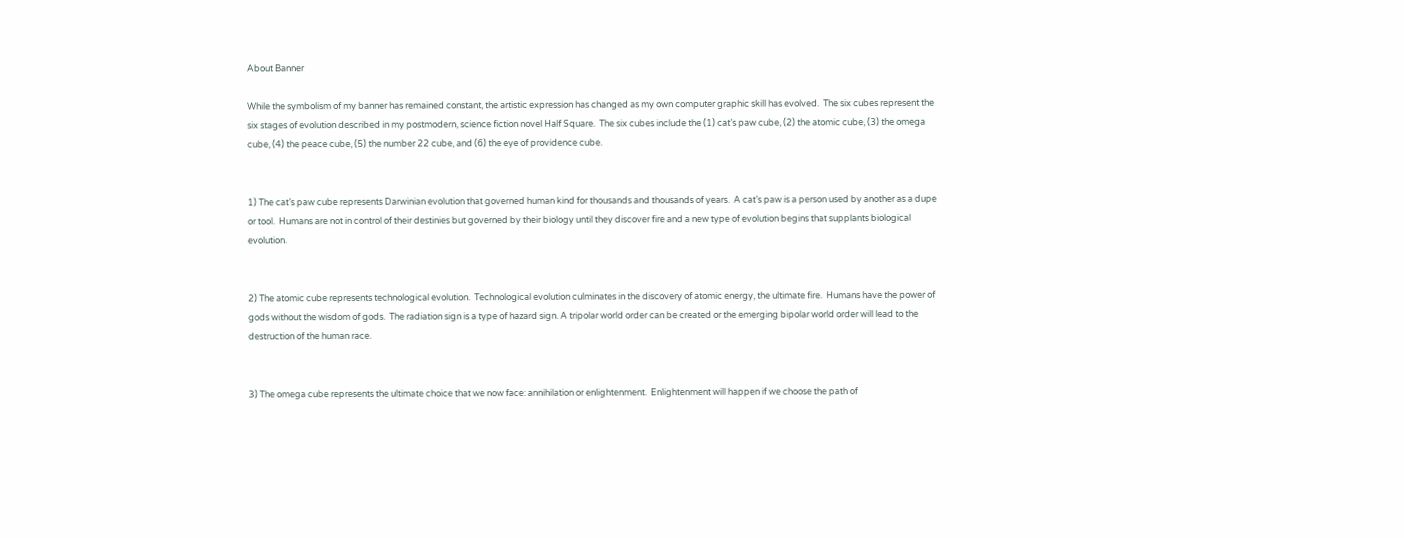About Banner

While the symbolism of my banner has remained constant, the artistic expression has changed as my own computer graphic skill has evolved.  The six cubes represent the six stages of evolution described in my postmodern, science fiction novel Half Square.  The six cubes include the (1) cat’s paw cube, (2) the atomic cube, (3) the omega cube, (4) the peace cube, (5) the number 22 cube, and (6) the eye of providence cube.


1) The cat’s paw cube represents Darwinian evolution that governed human kind for thousands and thousands of years.  A cat’s paw is a person used by another as a dupe or tool.  Humans are not in control of their destinies but governed by their biology until they discover fire and a new type of evolution begins that supplants biological evolution.


2) The atomic cube represents technological evolution.  Technological evolution culminates in the discovery of atomic energy, the ultimate fire.  Humans have the power of gods without the wisdom of gods.  The radiation sign is a type of hazard sign. A tripolar world order can be created or the emerging bipolar world order will lead to the destruction of the human race.


3) The omega cube represents the ultimate choice that we now face: annihilation or enlightenment.  Enlightenment will happen if we choose the path of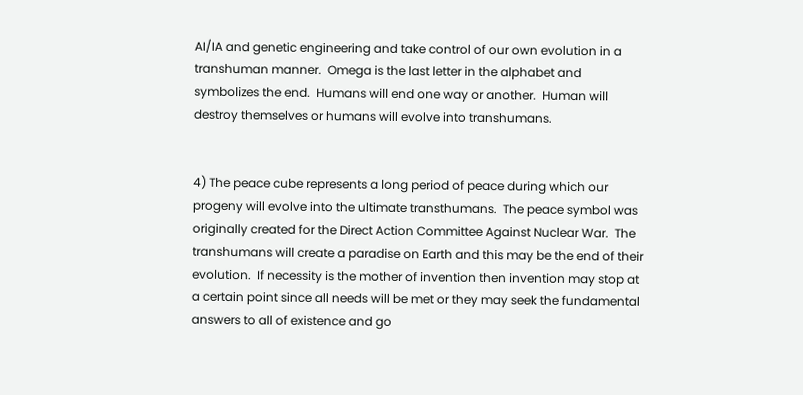AI/IA and genetic engineering and take control of our own evolution in a transhuman manner.  Omega is the last letter in the alphabet and symbolizes the end.  Humans will end one way or another.  Human will destroy themselves or humans will evolve into transhumans.


4) The peace cube represents a long period of peace during which our progeny will evolve into the ultimate transthumans.  The peace symbol was originally created for the Direct Action Committee Against Nuclear War.  The transhumans will create a paradise on Earth and this may be the end of their evolution.  If necessity is the mother of invention then invention may stop at a certain point since all needs will be met or they may seek the fundamental answers to all of existence and go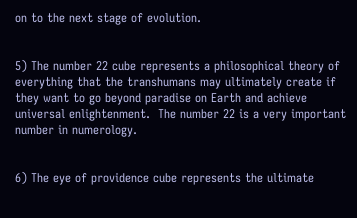on to the next stage of evolution.


5) The number 22 cube represents a philosophical theory of everything that the transhumans may ultimately create if they want to go beyond paradise on Earth and achieve universal enlightenment.  The number 22 is a very important number in numerology.


6) The eye of providence cube represents the ultimate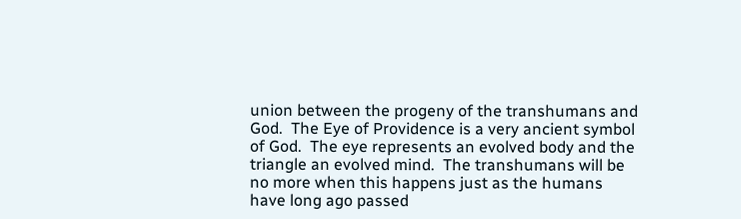union between the progeny of the transhumans and God.  The Eye of Providence is a very ancient symbol of God.  The eye represents an evolved body and the triangle an evolved mind.  The transhumans will be no more when this happens just as the humans have long ago passed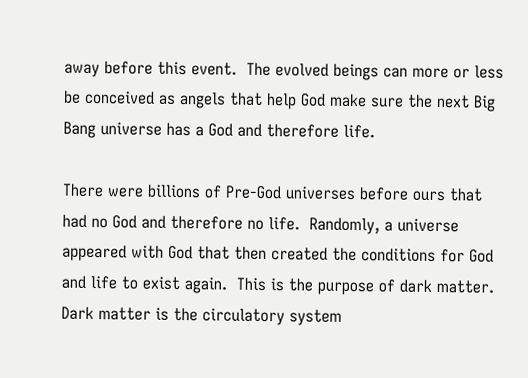away before this event.  The evolved beings can more or less be conceived as angels that help God make sure the next Big Bang universe has a God and therefore life.

There were billions of Pre-God universes before ours that had no God and therefore no life.  Randomly, a universe appeared with God that then created the conditions for God and life to exist again.  This is the purpose of dark matter.  Dark matter is the circulatory system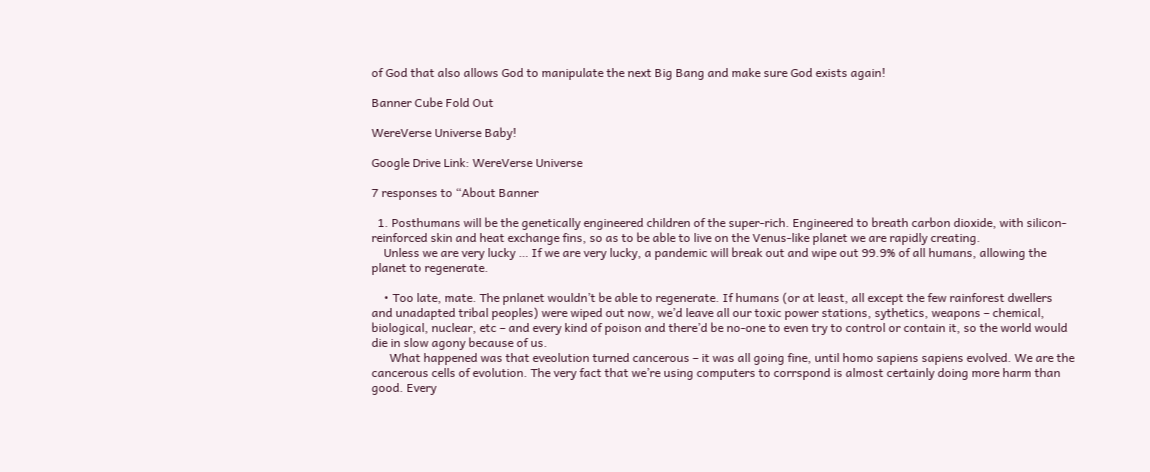of God that also allows God to manipulate the next Big Bang and make sure God exists again!

Banner Cube Fold Out

WereVerse Universe Baby!

Google Drive Link: WereVerse Universe

7 responses to “About Banner

  1. Posthumans will be the genetically engineered children of the super-rich. Engineered to breath carbon dioxide, with silicon-reinforced skin and heat exchange fins, so as to be able to live on the Venus-like planet we are rapidly creating.
    Unless we are very lucky … If we are very lucky, a pandemic will break out and wipe out 99.9% of all humans, allowing the planet to regenerate.

    • Too late, mate. The pnlanet wouldn’t be able to regenerate. If humans (or at least, all except the few rainforest dwellers and unadapted tribal peoples) were wiped out now, we’d leave all our toxic power stations, sythetics, weapons – chemical, biological, nuclear, etc – and every kind of poison and there’d be no-one to even try to control or contain it, so the world would die in slow agony because of us.
      What happened was that eveolution turned cancerous – it was all going fine, until homo sapiens sapiens evolved. We are the cancerous cells of evolution. The very fact that we’re using computers to corrspond is almost certainly doing more harm than good. Every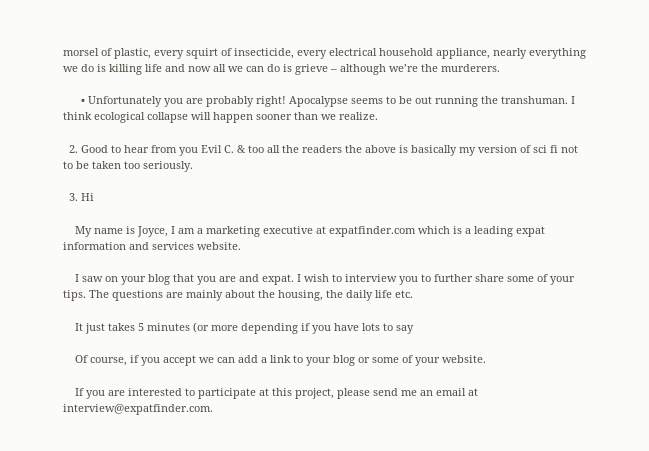morsel of plastic, every squirt of insecticide, every electrical household appliance, nearly everything we do is killing life and now all we can do is grieve – although we’re the murderers.

      • Unfortunately you are probably right! Apocalypse seems to be out running the transhuman. I think ecological collapse will happen sooner than we realize.

  2. Good to hear from you Evil C. & too all the readers the above is basically my version of sci fi not to be taken too seriously.

  3. Hi

    My name is Joyce, I am a marketing executive at expatfinder.com which is a leading expat information and services website.

    I saw on your blog that you are and expat. I wish to interview you to further share some of your tips. The questions are mainly about the housing, the daily life etc.

    It just takes 5 minutes (or more depending if you have lots to say

    Of course, if you accept we can add a link to your blog or some of your website.

    If you are interested to participate at this project, please send me an email at interview@expatfinder.com.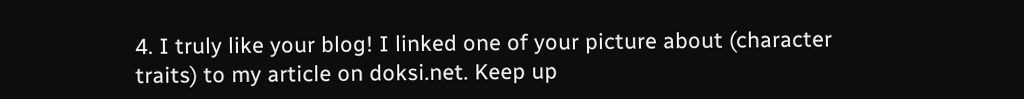4. I truly like your blog! I linked one of your picture about (character traits) to my article on doksi.net. Keep up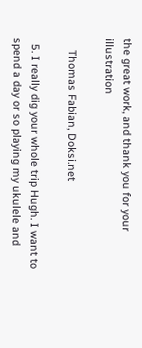the great work, and thank you for your illustration

    Thomas Fabian, Doksi.net

  5. I really dig your whole trip Hugh. I want to spend a day or so playing my ukulele and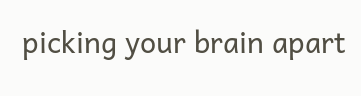picking your brain apart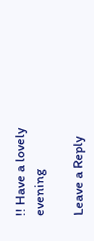!! Have a lovely evening

Leave a Reply